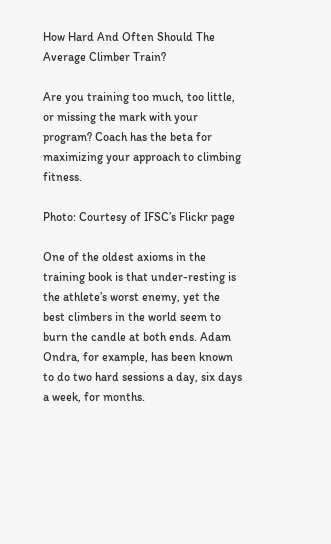How Hard And Often Should The Average Climber Train?

Are you training too much, too little, or missing the mark with your program? Coach has the beta for maximizing your approach to climbing fitness.

Photo: Courtesy of IFSC’s Flickr page

One of the oldest axioms in the training book is that under-resting is the athlete’s worst enemy, yet the best climbers in the world seem to burn the candle at both ends. Adam Ondra, for example, has been known to do two hard sessions a day, six days a week, for months.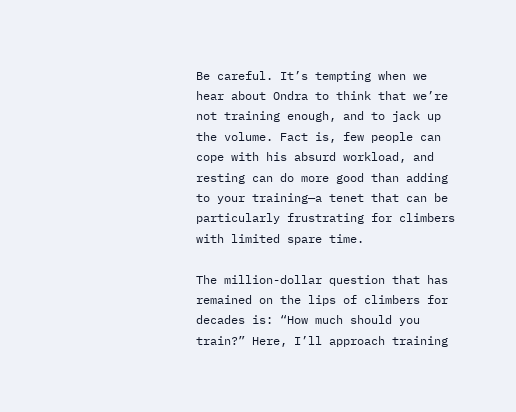Be careful. It’s tempting when we hear about Ondra to think that we’re not training enough, and to jack up the volume. Fact is, few people can cope with his absurd workload, and resting can do more good than adding to your training—a tenet that can be particularly frustrating for climbers with limited spare time.

The million-dollar question that has remained on the lips of climbers for decades is: “How much should you train?” Here, I’ll approach training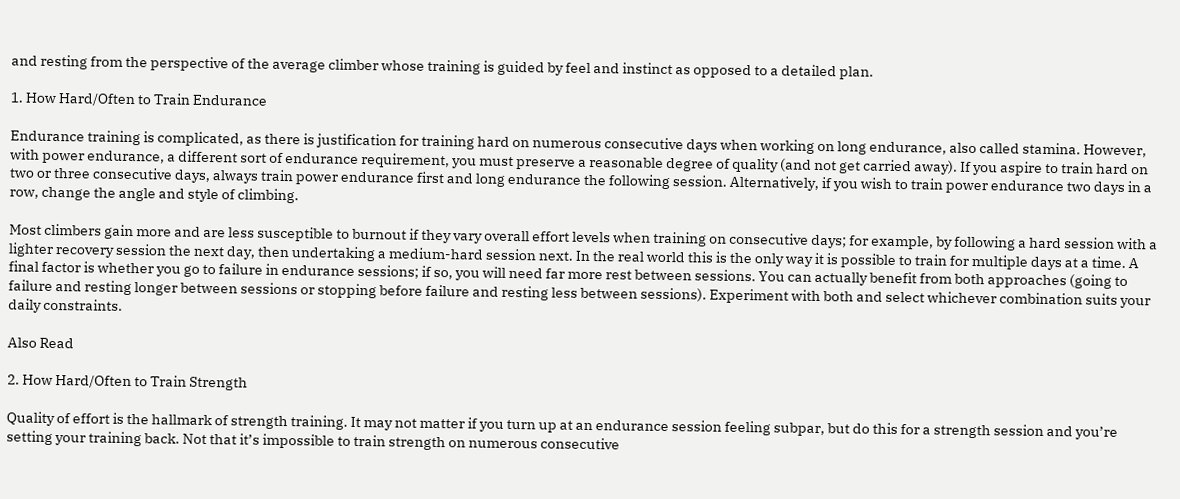and resting from the perspective of the average climber whose training is guided by feel and instinct as opposed to a detailed plan.

1. How Hard/Often to Train Endurance

Endurance training is complicated, as there is justification for training hard on numerous consecutive days when working on long endurance, also called stamina. However, with power endurance, a different sort of endurance requirement, you must preserve a reasonable degree of quality (and not get carried away). If you aspire to train hard on two or three consecutive days, always train power endurance first and long endurance the following session. Alternatively, if you wish to train power endurance two days in a row, change the angle and style of climbing.

Most climbers gain more and are less susceptible to burnout if they vary overall effort levels when training on consecutive days; for example, by following a hard session with a lighter recovery session the next day, then undertaking a medium-hard session next. In the real world this is the only way it is possible to train for multiple days at a time. A final factor is whether you go to failure in endurance sessions; if so, you will need far more rest between sessions. You can actually benefit from both approaches (going to failure and resting longer between sessions or stopping before failure and resting less between sessions). Experiment with both and select whichever combination suits your daily constraints.

Also Read

2. How Hard/Often to Train Strength

Quality of effort is the hallmark of strength training. It may not matter if you turn up at an endurance session feeling subpar, but do this for a strength session and you’re setting your training back. Not that it’s impossible to train strength on numerous consecutive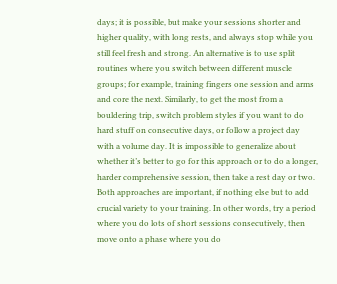days; it is possible, but make your sessions shorter and higher quality, with long rests, and always stop while you still feel fresh and strong. An alternative is to use split routines where you switch between different muscle groups; for example, training fingers one session and arms and core the next. Similarly, to get the most from a bouldering trip, switch problem styles if you want to do hard stuff on consecutive days, or follow a project day with a volume day. It is impossible to generalize about whether it’s better to go for this approach or to do a longer, harder comprehensive session, then take a rest day or two. Both approaches are important, if nothing else but to add crucial variety to your training. In other words, try a period where you do lots of short sessions consecutively, then move onto a phase where you do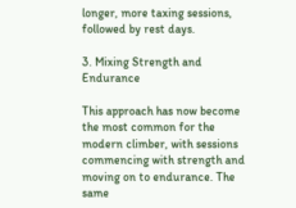longer, more taxing sessions, followed by rest days.

3. Mixing Strength and Endurance

This approach has now become the most common for the modern climber, with sessions commencing with strength and moving on to endurance. The same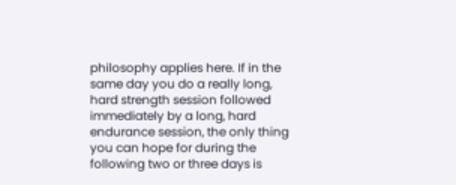philosophy applies here. If in the same day you do a really long, hard strength session followed immediately by a long, hard endurance session, the only thing you can hope for during the following two or three days is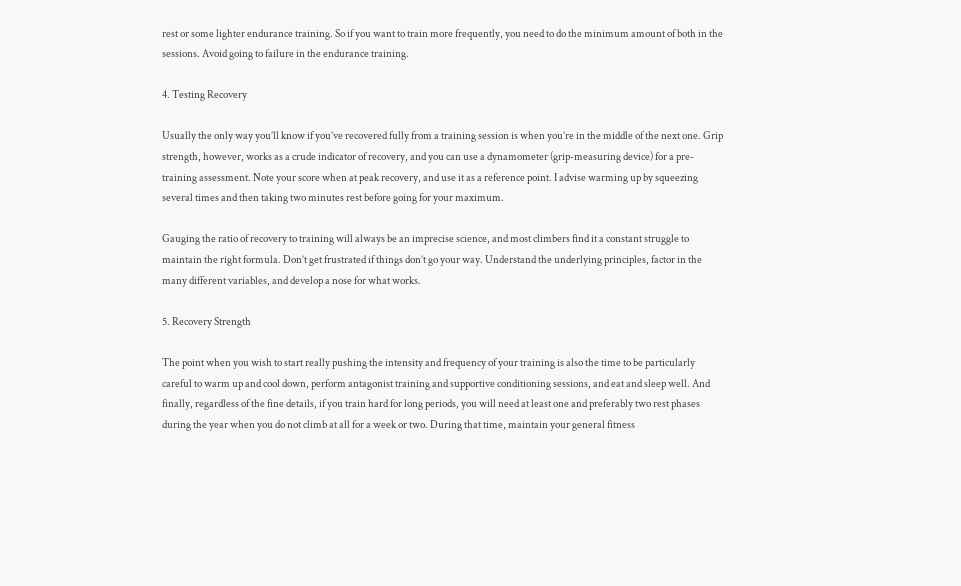rest or some lighter endurance training. So if you want to train more frequently, you need to do the minimum amount of both in the sessions. Avoid going to failure in the endurance training.

4. Testing Recovery

Usually the only way you’ll know if you’ve recovered fully from a training session is when you’re in the middle of the next one. Grip strength, however, works as a crude indicator of recovery, and you can use a dynamometer (grip-measuring device) for a pre-training assessment. Note your score when at peak recovery, and use it as a reference point. I advise warming up by squeezing several times and then taking two minutes rest before going for your maximum.

Gauging the ratio of recovery to training will always be an imprecise science, and most climbers find it a constant struggle to maintain the right formula. Don’t get frustrated if things don’t go your way. Understand the underlying principles, factor in the many different variables, and develop a nose for what works.

5. Recovery Strength

The point when you wish to start really pushing the intensity and frequency of your training is also the time to be particularly careful to warm up and cool down, perform antagonist training and supportive conditioning sessions, and eat and sleep well. And finally, regardless of the fine details, if you train hard for long periods, you will need at least one and preferably two rest phases during the year when you do not climb at all for a week or two. During that time, maintain your general fitness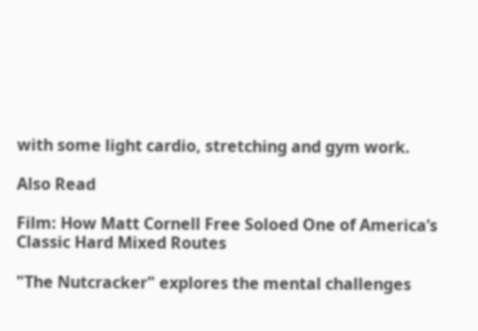with some light cardio, stretching and gym work.

Also Read

Film: How Matt Cornell Free Soloed One of America’s Classic Hard Mixed Routes

"The Nutcracker" explores the mental challenges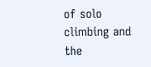of solo climbing and the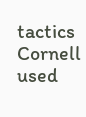tactics Cornell used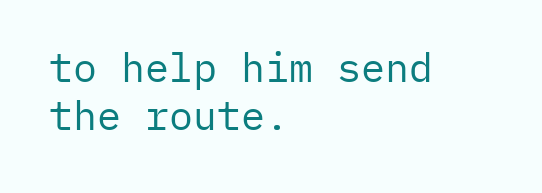to help him send the route.